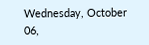Wednesday, October 06,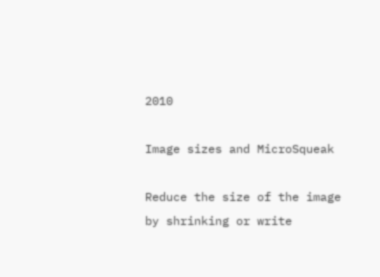2010

Image sizes and MicroSqueak

Reduce the size of the image by shrinking or write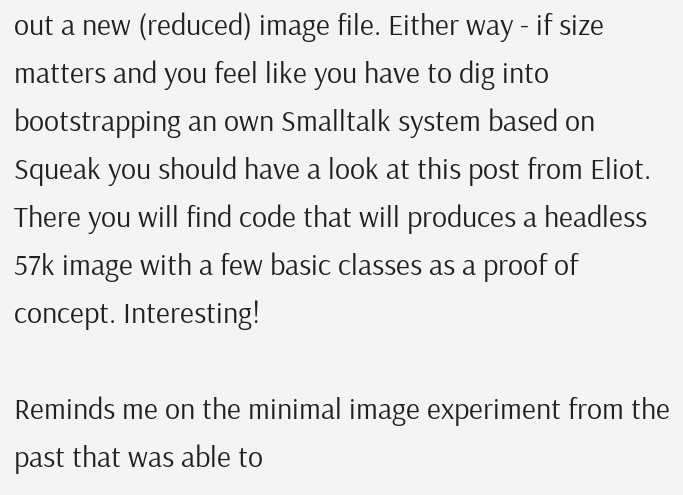out a new (reduced) image file. Either way - if size matters and you feel like you have to dig into bootstrapping an own Smalltalk system based on Squeak you should have a look at this post from Eliot.
There you will find code that will produces a headless 57k image with a few basic classes as a proof of concept. Interesting!

Reminds me on the minimal image experiment from the past that was able to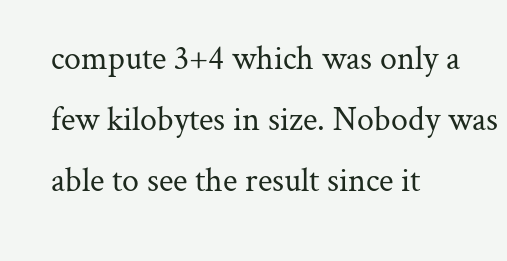compute 3+4 which was only a few kilobytes in size. Nobody was able to see the result since it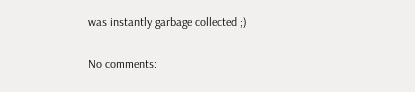was instantly garbage collected ;)

No comments: